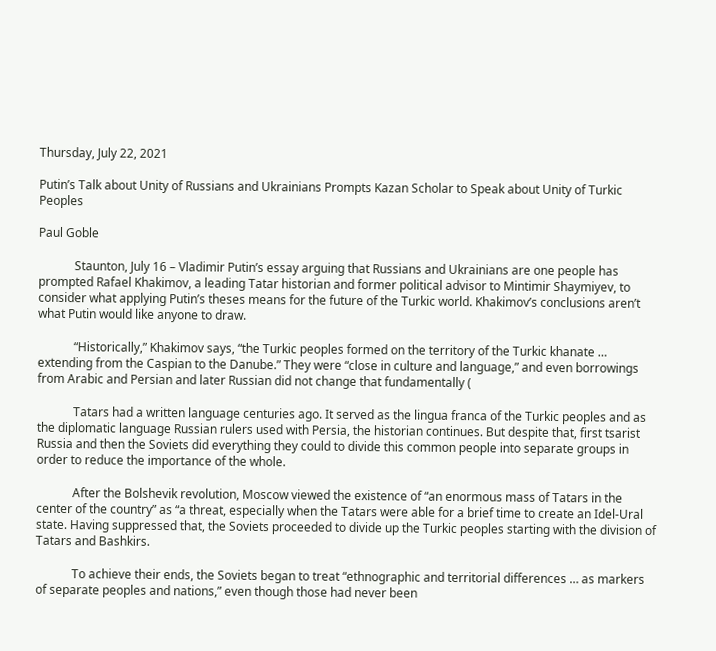Thursday, July 22, 2021

Putin’s Talk about Unity of Russians and Ukrainians Prompts Kazan Scholar to Speak about Unity of Turkic Peoples

Paul Goble

            Staunton, July 16 – Vladimir Putin’s essay arguing that Russians and Ukrainians are one people has prompted Rafael Khakimov, a leading Tatar historian and former political advisor to Mintimir Shaymiyev, to consider what applying Putin’s theses means for the future of the Turkic world. Khakimov’s conclusions aren’t what Putin would like anyone to draw.

            “Historically,” Khakimov says, “the Turkic peoples formed on the territory of the Turkic khanate … extending from the Caspian to the Danube.” They were “close in culture and language,” and even borrowings from Arabic and Persian and later Russian did not change that fundamentally (

            Tatars had a written language centuries ago. It served as the lingua franca of the Turkic peoples and as the diplomatic language Russian rulers used with Persia, the historian continues. But despite that, first tsarist Russia and then the Soviets did everything they could to divide this common people into separate groups in order to reduce the importance of the whole.

            After the Bolshevik revolution, Moscow viewed the existence of “an enormous mass of Tatars in the center of the country” as “a threat, especially when the Tatars were able for a brief time to create an Idel-Ural state. Having suppressed that, the Soviets proceeded to divide up the Turkic peoples starting with the division of Tatars and Bashkirs.

            To achieve their ends, the Soviets began to treat “ethnographic and territorial differences … as markers of separate peoples and nations,” even though those had never been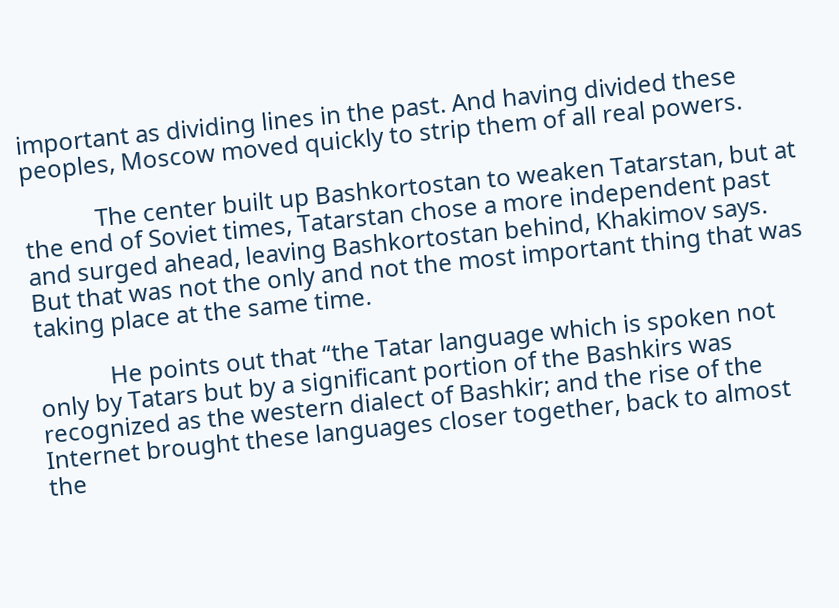important as dividing lines in the past. And having divided these peoples, Moscow moved quickly to strip them of all real powers.

            The center built up Bashkortostan to weaken Tatarstan, but at the end of Soviet times, Tatarstan chose a more independent past and surged ahead, leaving Bashkortostan behind, Khakimov says. But that was not the only and not the most important thing that was taking place at the same time.

            He points out that “the Tatar language which is spoken not only by Tatars but by a significant portion of the Bashkirs was recognized as the western dialect of Bashkir; and the rise of the Internet brought these languages closer together, back to almost the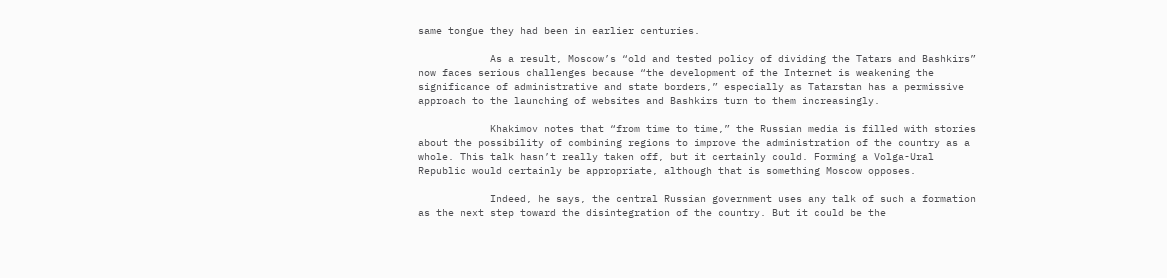same tongue they had been in earlier centuries.

            As a result, Moscow’s “old and tested policy of dividing the Tatars and Bashkirs” now faces serious challenges because “the development of the Internet is weakening the significance of administrative and state borders,” especially as Tatarstan has a permissive approach to the launching of websites and Bashkirs turn to them increasingly.

            Khakimov notes that “from time to time,” the Russian media is filled with stories about the possibility of combining regions to improve the administration of the country as a whole. This talk hasn’t really taken off, but it certainly could. Forming a Volga-Ural Republic would certainly be appropriate, although that is something Moscow opposes.

            Indeed, he says, the central Russian government uses any talk of such a formation as the next step toward the disintegration of the country. But it could be the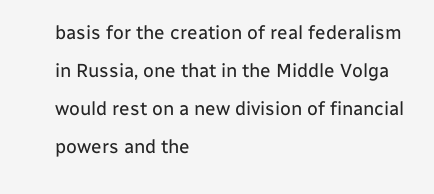basis for the creation of real federalism in Russia, one that in the Middle Volga would rest on a new division of financial powers and the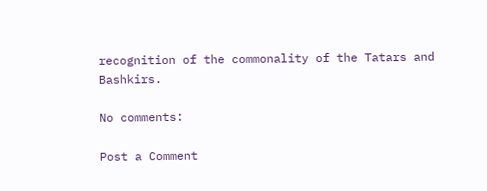recognition of the commonality of the Tatars and Bashkirs.

No comments:

Post a Comment